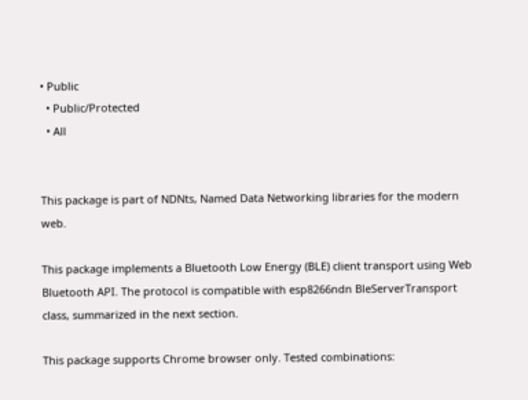• Public
  • Public/Protected
  • All


This package is part of NDNts, Named Data Networking libraries for the modern web.

This package implements a Bluetooth Low Energy (BLE) client transport using Web Bluetooth API. The protocol is compatible with esp8266ndn BleServerTransport class, summarized in the next section.

This package supports Chrome browser only. Tested combinations: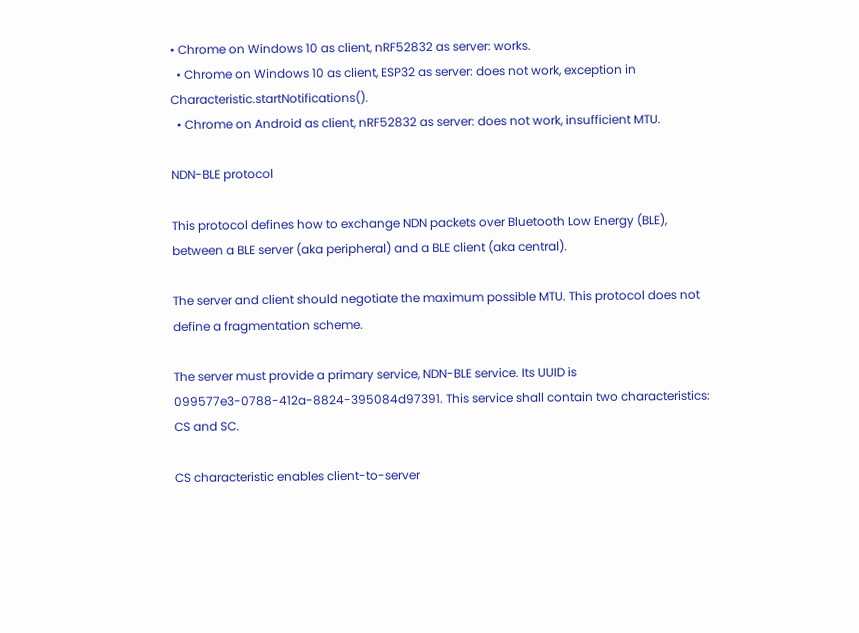• Chrome on Windows 10 as client, nRF52832 as server: works.
  • Chrome on Windows 10 as client, ESP32 as server: does not work, exception in Characteristic.startNotifications().
  • Chrome on Android as client, nRF52832 as server: does not work, insufficient MTU.

NDN-BLE protocol

This protocol defines how to exchange NDN packets over Bluetooth Low Energy (BLE), between a BLE server (aka peripheral) and a BLE client (aka central).

The server and client should negotiate the maximum possible MTU. This protocol does not define a fragmentation scheme.

The server must provide a primary service, NDN-BLE service. Its UUID is 099577e3-0788-412a-8824-395084d97391. This service shall contain two characteristics: CS and SC.

CS characteristic enables client-to-server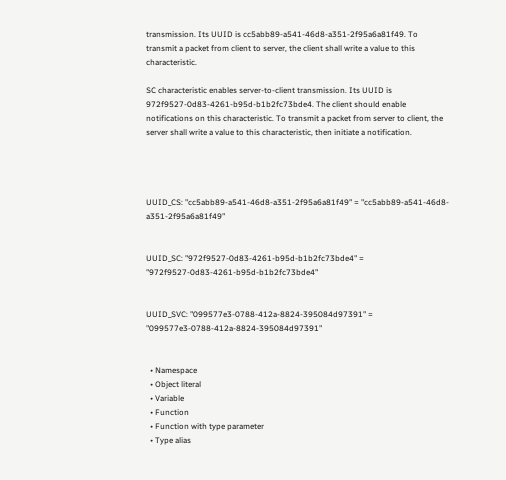transmission. Its UUID is cc5abb89-a541-46d8-a351-2f95a6a81f49. To transmit a packet from client to server, the client shall write a value to this characteristic.

SC characteristic enables server-to-client transmission. Its UUID is 972f9527-0d83-4261-b95d-b1b2fc73bde4. The client should enable notifications on this characteristic. To transmit a packet from server to client, the server shall write a value to this characteristic, then initiate a notification.




UUID_CS: "cc5abb89-a541-46d8-a351-2f95a6a81f49" = "cc5abb89-a541-46d8-a351-2f95a6a81f49"


UUID_SC: "972f9527-0d83-4261-b95d-b1b2fc73bde4" = "972f9527-0d83-4261-b95d-b1b2fc73bde4"


UUID_SVC: "099577e3-0788-412a-8824-395084d97391" = "099577e3-0788-412a-8824-395084d97391"


  • Namespace
  • Object literal
  • Variable
  • Function
  • Function with type parameter
  • Type alias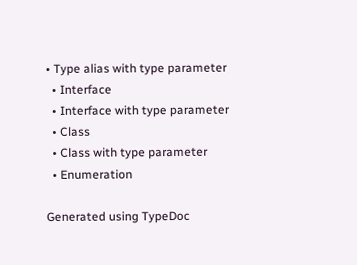• Type alias with type parameter
  • Interface
  • Interface with type parameter
  • Class
  • Class with type parameter
  • Enumeration

Generated using TypeDoc